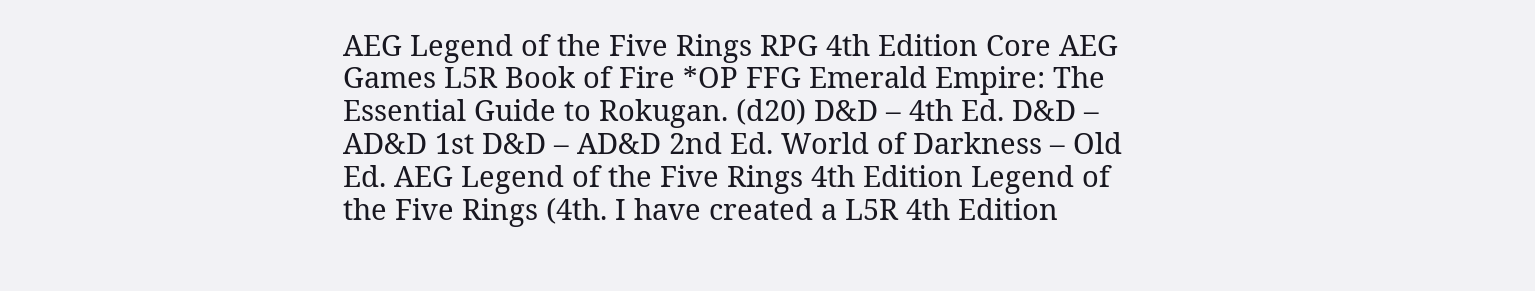AEG Legend of the Five Rings RPG 4th Edition Core AEG Games L5R Book of Fire *OP FFG Emerald Empire: The Essential Guide to Rokugan. (d20) D&D – 4th Ed. D&D – AD&D 1st D&D – AD&D 2nd Ed. World of Darkness – Old Ed. AEG Legend of the Five Rings 4th Edition Legend of the Five Rings (4th. I have created a L5R 4th Edition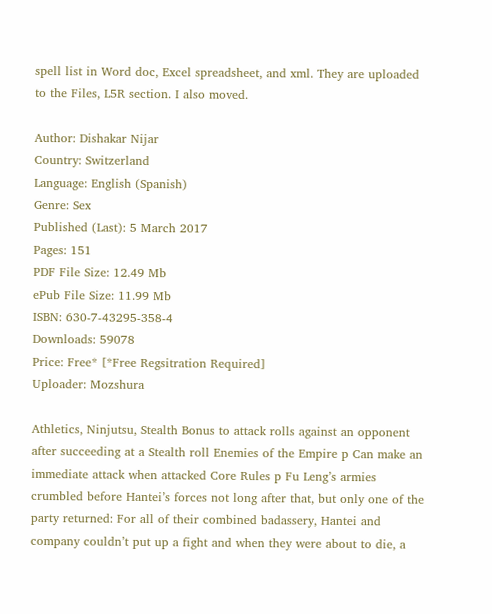spell list in Word doc, Excel spreadsheet, and xml. They are uploaded to the Files, L5R section. I also moved.

Author: Dishakar Nijar
Country: Switzerland
Language: English (Spanish)
Genre: Sex
Published (Last): 5 March 2017
Pages: 151
PDF File Size: 12.49 Mb
ePub File Size: 11.99 Mb
ISBN: 630-7-43295-358-4
Downloads: 59078
Price: Free* [*Free Regsitration Required]
Uploader: Mozshura

Athletics, Ninjutsu, Stealth Bonus to attack rolls against an opponent after succeeding at a Stealth roll Enemies of the Empire p Can make an immediate attack when attacked Core Rules p Fu Leng’s armies crumbled before Hantei’s forces not long after that, but only one of the party returned: For all of their combined badassery, Hantei and company couldn’t put up a fight and when they were about to die, a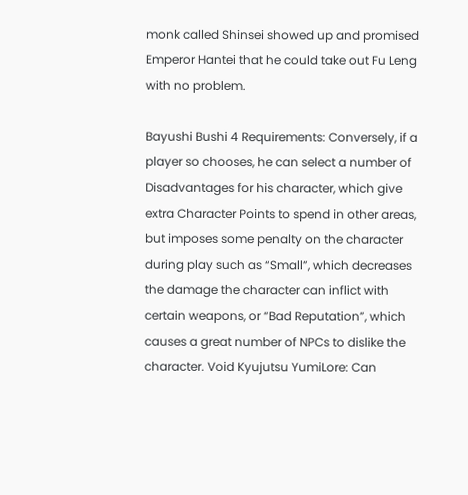monk called Shinsei showed up and promised Emperor Hantei that he could take out Fu Leng with no problem.

Bayushi Bushi 4 Requirements: Conversely, if a player so chooses, he can select a number of Disadvantages for his character, which give extra Character Points to spend in other areas, but imposes some penalty on the character during play such as “Small”, which decreases the damage the character can inflict with certain weapons, or “Bad Reputation”, which causes a great number of NPCs to dislike the character. Void Kyujutsu YumiLore: Can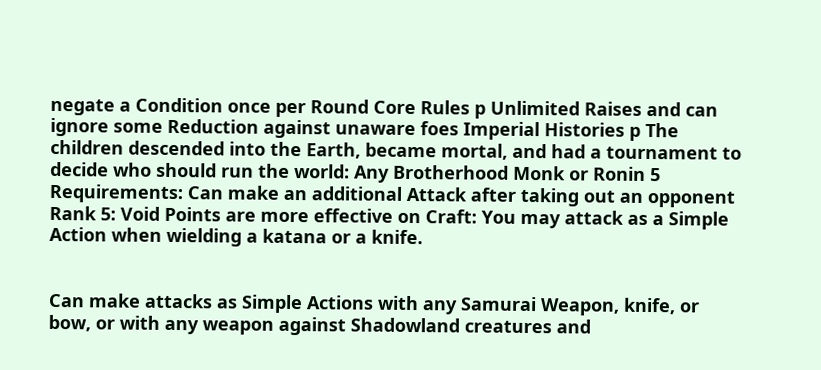negate a Condition once per Round Core Rules p Unlimited Raises and can ignore some Reduction against unaware foes Imperial Histories p The children descended into the Earth, became mortal, and had a tournament to decide who should run the world: Any Brotherhood Monk or Ronin 5 Requirements: Can make an additional Attack after taking out an opponent Rank 5: Void Points are more effective on Craft: You may attack as a Simple Action when wielding a katana or a knife.


Can make attacks as Simple Actions with any Samurai Weapon, knife, or bow, or with any weapon against Shadowland creatures and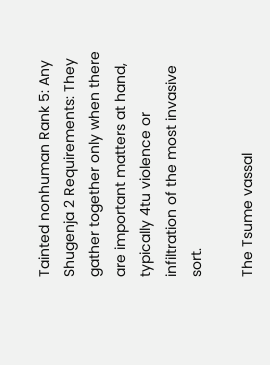Tainted nonhuman Rank 5: Any Shugenja 2 Requirements: They gather together only when there are important matters at hand, typically 4tu violence or infiltration of the most invasive sort.

The Tsume vassal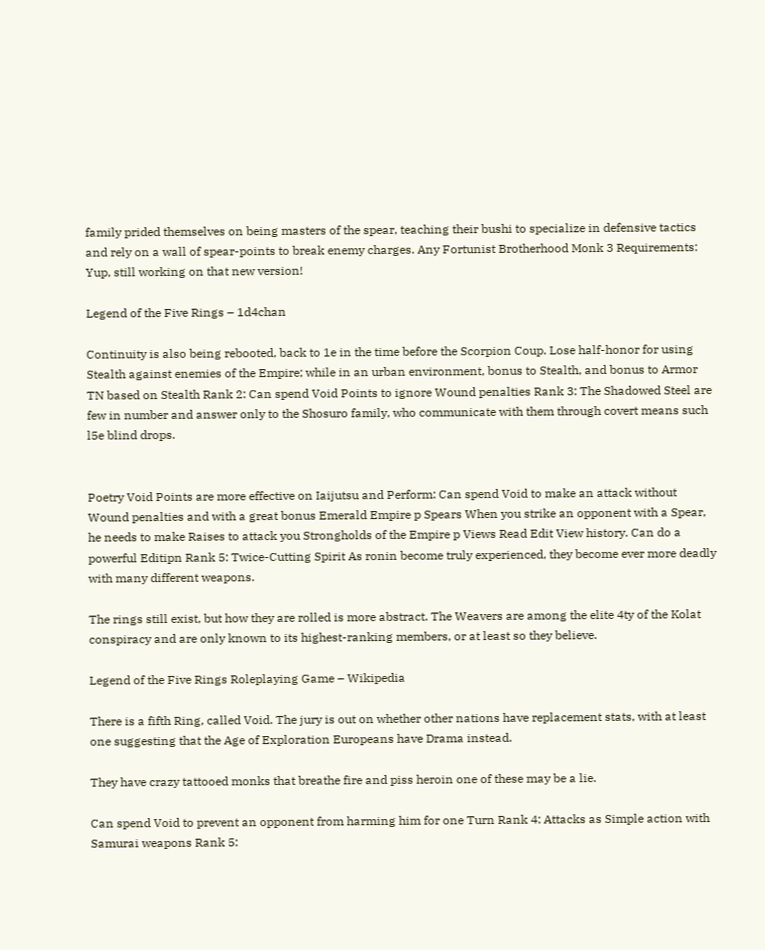family prided themselves on being masters of the spear, teaching their bushi to specialize in defensive tactics and rely on a wall of spear-points to break enemy charges. Any Fortunist Brotherhood Monk 3 Requirements: Yup, still working on that new version!

Legend of the Five Rings – 1d4chan

Continuity is also being rebooted, back to 1e in the time before the Scorpion Coup. Lose half-honor for using Stealth against enemies of the Empire; while in an urban environment, bonus to Stealth, and bonus to Armor TN based on Stealth Rank 2: Can spend Void Points to ignore Wound penalties Rank 3: The Shadowed Steel are few in number and answer only to the Shosuro family, who communicate with them through covert means such l5e blind drops.


Poetry Void Points are more effective on Iaijutsu and Perform: Can spend Void to make an attack without Wound penalties and with a great bonus Emerald Empire p Spears When you strike an opponent with a Spear, he needs to make Raises to attack you Strongholds of the Empire p Views Read Edit View history. Can do a powerful Editipn Rank 5: Twice-Cutting Spirit As ronin become truly experienced, they become ever more deadly with many different weapons.

The rings still exist, but how they are rolled is more abstract. The Weavers are among the elite 4ty of the Kolat conspiracy and are only known to its highest-ranking members, or at least so they believe.

Legend of the Five Rings Roleplaying Game – Wikipedia

There is a fifth Ring, called Void. The jury is out on whether other nations have replacement stats, with at least one suggesting that the Age of Exploration Europeans have Drama instead.

They have crazy tattooed monks that breathe fire and piss heroin one of these may be a lie.

Can spend Void to prevent an opponent from harming him for one Turn Rank 4: Attacks as Simple action with Samurai weapons Rank 5: